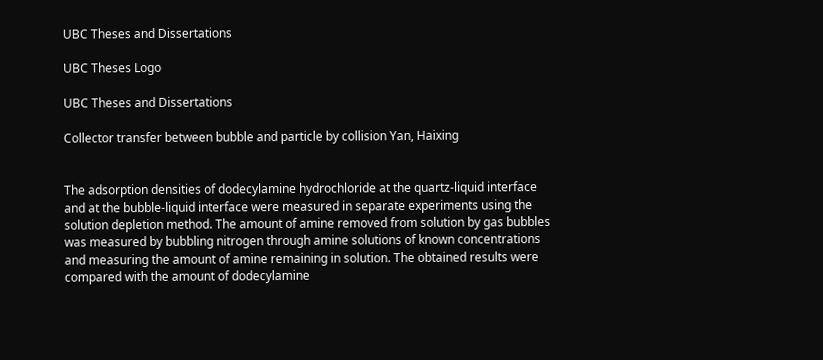UBC Theses and Dissertations

UBC Theses Logo

UBC Theses and Dissertations

Collector transfer between bubble and particle by collision Yan, Haixing


The adsorption densities of dodecylamine hydrochloride at the quartz-liquid interface and at the bubble-liquid interface were measured in separate experiments using the solution depletion method. The amount of amine removed from solution by gas bubbles was measured by bubbling nitrogen through amine solutions of known concentrations and measuring the amount of amine remaining in solution. The obtained results were compared with the amount of dodecylamine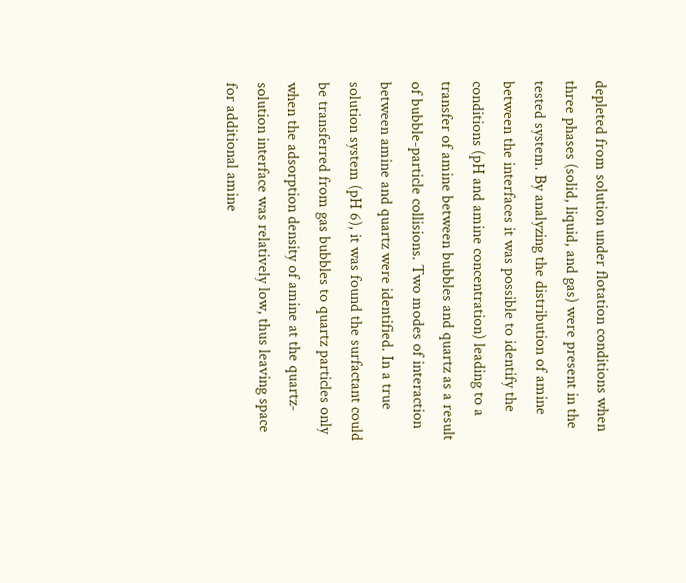depleted from solution under flotation conditions when three phases (solid, liquid, and gas) were present in the tested system. By analyzing the distribution of amine between the interfaces it was possible to identify the conditions (pH and amine concentration) leading to a transfer of amine between bubbles and quartz as a result of bubble-particle collisions. Two modes of interaction between amine and quartz were identified. In a true solution system (pH 6), it was found the surfactant could be transferred from gas bubbles to quartz particles only when the adsorption density of amine at the quartz-solution interface was relatively low, thus leaving space for additional amine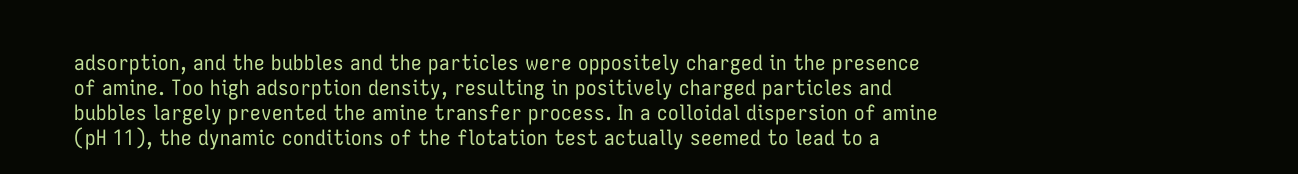adsorption, and the bubbles and the particles were oppositely charged in the presence of amine. Too high adsorption density, resulting in positively charged particles and bubbles largely prevented the amine transfer process. In a colloidal dispersion of amine (pH 11), the dynamic conditions of the flotation test actually seemed to lead to a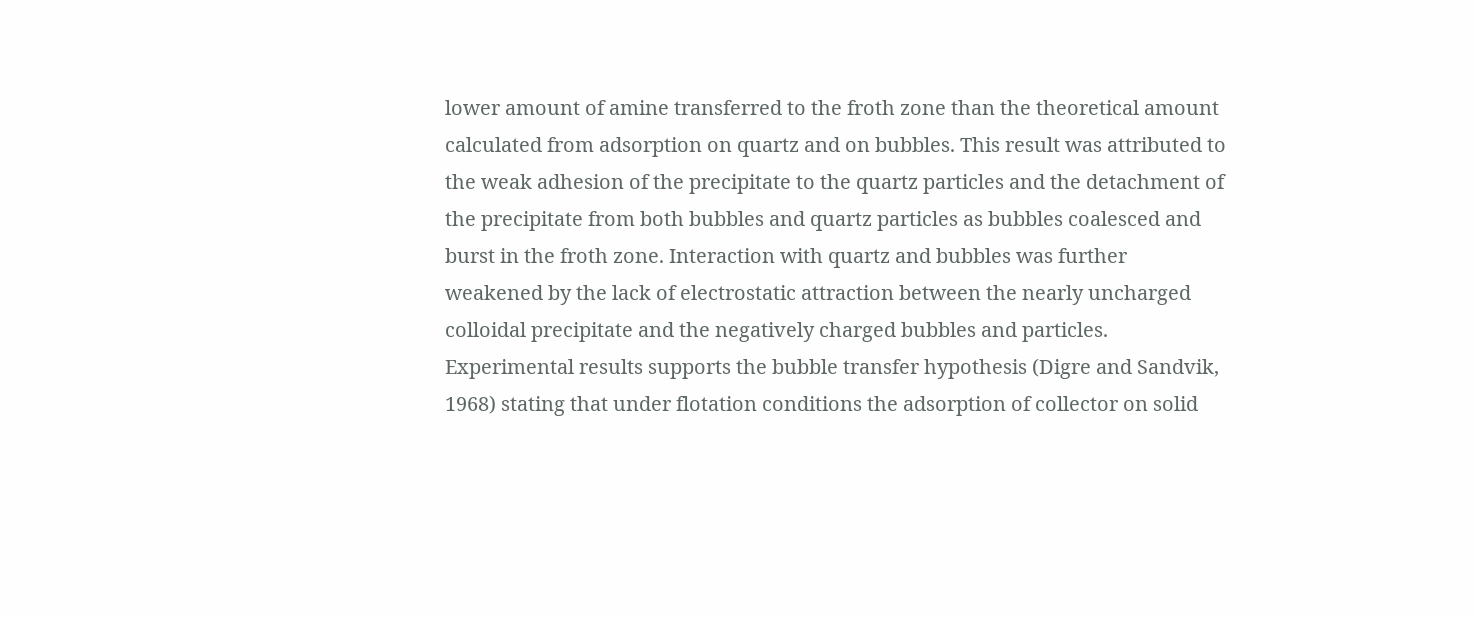lower amount of amine transferred to the froth zone than the theoretical amount calculated from adsorption on quartz and on bubbles. This result was attributed to the weak adhesion of the precipitate to the quartz particles and the detachment of the precipitate from both bubbles and quartz particles as bubbles coalesced and burst in the froth zone. Interaction with quartz and bubbles was further weakened by the lack of electrostatic attraction between the nearly uncharged colloidal precipitate and the negatively charged bubbles and particles. Experimental results supports the bubble transfer hypothesis (Digre and Sandvik, 1968) stating that under flotation conditions the adsorption of collector on solid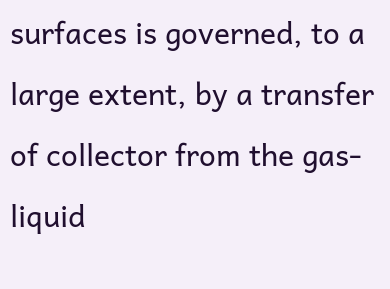surfaces is governed, to a large extent, by a transfer of collector from the gas-liquid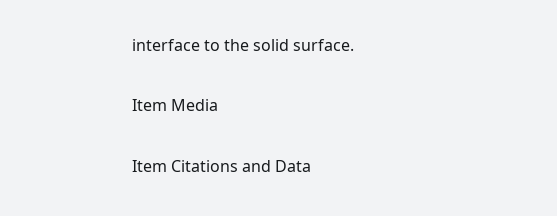interface to the solid surface.

Item Media

Item Citations and Data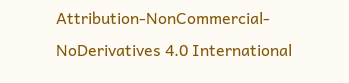Attribution-NonCommercial-NoDerivatives 4.0 International